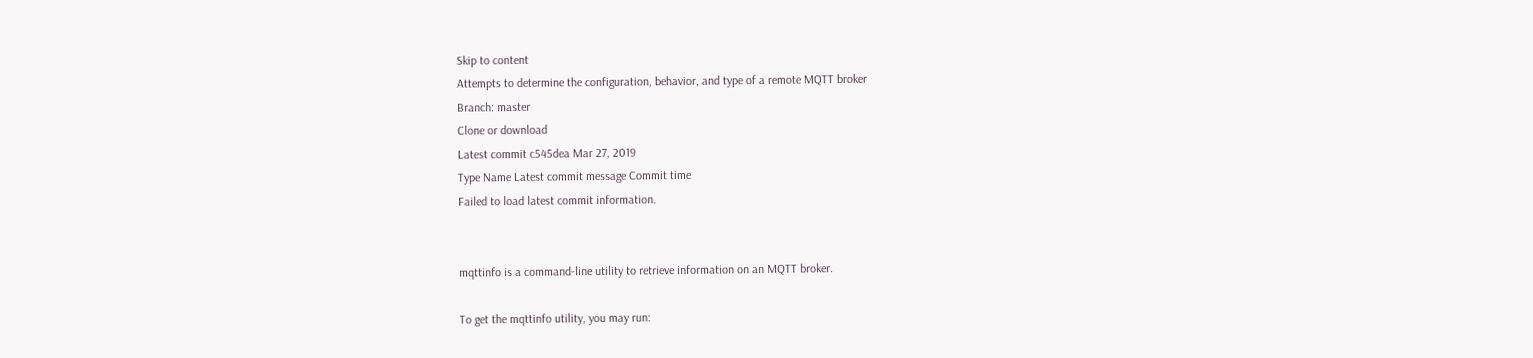Skip to content
Attempts to determine the configuration, behavior, and type of a remote MQTT broker
Branch: master
Clone or download
Latest commit c545dea Mar 27, 2019
Type Name Latest commit message Commit time
Failed to load latest commit information.


mqttinfo is a command-line utility to retrieve information on an MQTT broker.

To get the mqttinfo utility, you may run: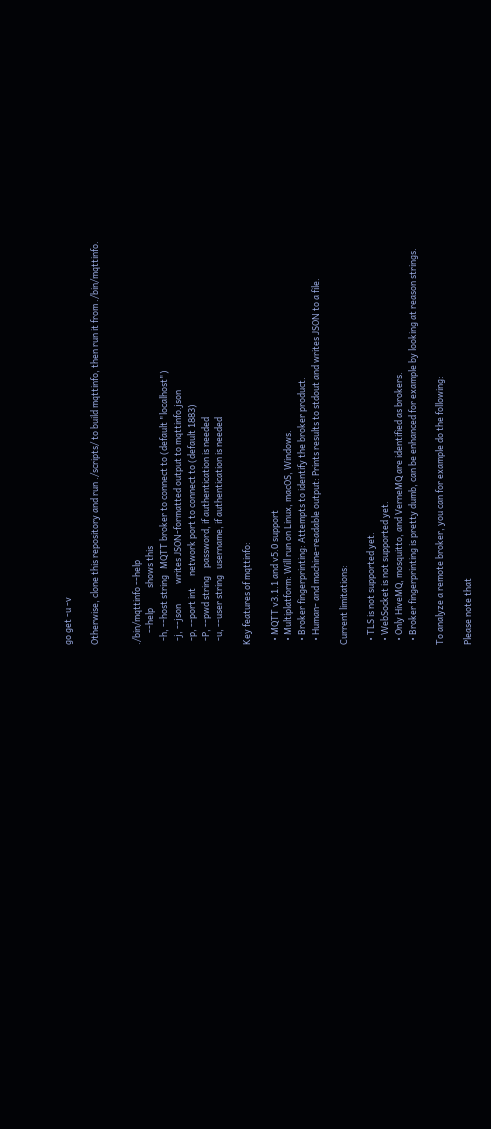go get -u -v

Otherwise, clone this repository and run ./scripts/ to build mqttinfo, then run it from ./bin/mqttinfo.


./bin/mqttinfo --help
      --help          shows this
  -h, --host string   MQTT broker to connect to (default "localhost")
  -j, --json          writes JSON-formatted output to mqttinfo.json
  -p, --port int      network port to connect to (default 1883)
  -P, --pwd string    password, if authentication is needed
  -u, --user string   username, if authentication is needed

Key features of mqttinfo:

  • MQTT v3.1.1 and v5.0 support
  • Multiplatform: Will run on Linux, macOS, Windows.
  • Broker fingerprinting: Attempts to identify the broker product.
  • Human- and machine-readable output: Prints results to stdout and writes JSON to a file.

Current limitations:

  • TLS is not supported yet.
  • WebSocket is not supported yet.
  • Only HiveMQ, mosquitto, and VerneMQ are identified as brokers.
  • Broker fingerprinting is pretty dumb, can be enhanced for example by looking at reason strings.

To analyze a remote broker, you can for example do the following:

Please note that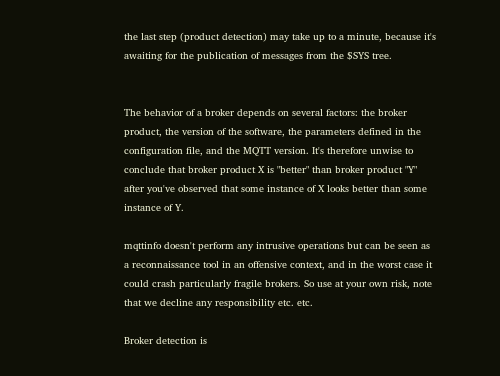the last step (product detection) may take up to a minute, because it's awaiting for the publication of messages from the $SYS tree.


The behavior of a broker depends on several factors: the broker product, the version of the software, the parameters defined in the configuration file, and the MQTT version. It's therefore unwise to conclude that broker product X is "better" than broker product "Y" after you've observed that some instance of X looks better than some instance of Y.

mqttinfo doesn't perform any intrusive operations but can be seen as a reconnaissance tool in an offensive context, and in the worst case it could crash particularly fragile brokers. So use at your own risk, note that we decline any responsibility etc. etc.

Broker detection is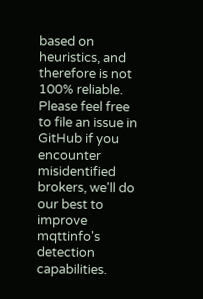based on heuristics, and therefore is not 100% reliable. Please feel free to file an issue in GitHub if you encounter misidentified brokers, we'll do our best to improve mqttinfo's detection capabilities.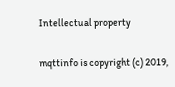Intellectual property

mqttinfo is copyright (c) 2019,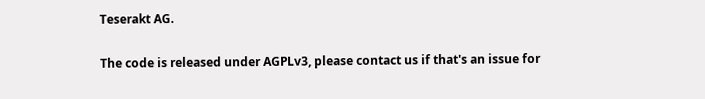Teserakt AG.

The code is released under AGPLv3, please contact us if that's an issue for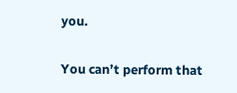you.

You can’t perform that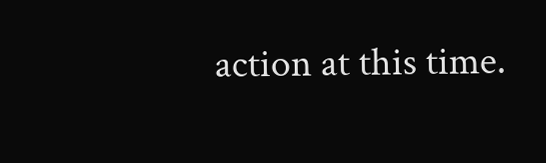action at this time.